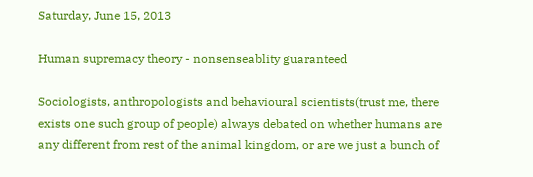Saturday, June 15, 2013

Human supremacy theory - nonsenseablity guaranteed

Sociologists, anthropologists and behavioural scientists(trust me, there exists one such group of people) always debated on whether humans are any different from rest of the animal kingdom, or are we just a bunch of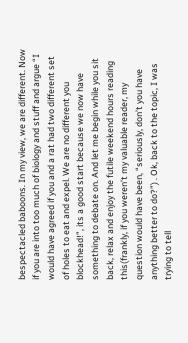bespectacled baboons. In my view, we are different. Now if you are into too much of biology and stuff and argue “I would have agreed if you and a rat had two different set of holes to eat and expel. We are no different you blockhead!”, its a good start because we now have something to debate on. And let me begin while you sit back, relax and enjoy the futile weekend hours reading this(frankly, if you weren’t my valuable reader, my question would have been, “seriously, don’t you have anything better to do?”) . Ok, back to the topic, I was trying to tell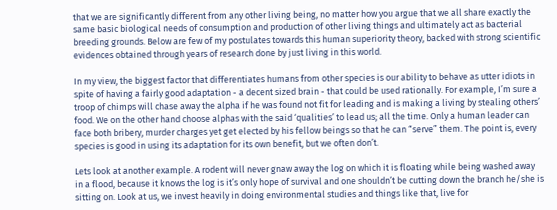that we are significantly different from any other living being, no matter how you argue that we all share exactly the same basic biological needs of consumption and production of other living things and ultimately act as bacterial breeding grounds. Below are few of my postulates towards this human superiority theory, backed with strong scientific evidences obtained through years of research done by just living in this world.

In my view, the biggest factor that differentiates humans from other species is our ability to behave as utter idiots in spite of having a fairly good adaptation - a decent sized brain - that could be used rationally. For example, I’m sure a troop of chimps will chase away the alpha if he was found not fit for leading and is making a living by stealing others’ food. We on the other hand choose alphas with the said ‘qualities’ to lead us; all the time. Only a human leader can face both bribery, murder charges yet get elected by his fellow beings so that he can “serve” them. The point is, every species is good in using its adaptation for its own benefit, but we often don’t.

Lets look at another example. A rodent will never gnaw away the log on which it is floating while being washed away in a flood, because it knows the log is it’s only hope of survival and one shouldn’t be cutting down the branch he/she is sitting on. Look at us, we invest heavily in doing environmental studies and things like that, live for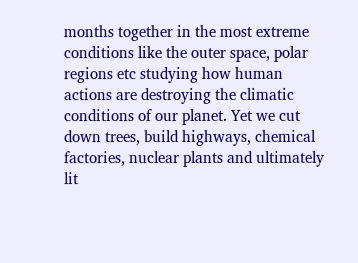months together in the most extreme conditions like the outer space, polar regions etc studying how human actions are destroying the climatic conditions of our planet. Yet we cut down trees, build highways, chemical factories, nuclear plants and ultimately lit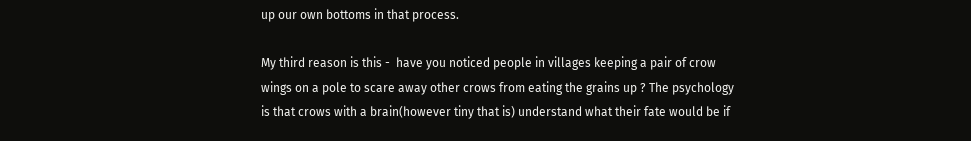up our own bottoms in that process.

My third reason is this -  have you noticed people in villages keeping a pair of crow wings on a pole to scare away other crows from eating the grains up ? The psychology is that crows with a brain(however tiny that is) understand what their fate would be if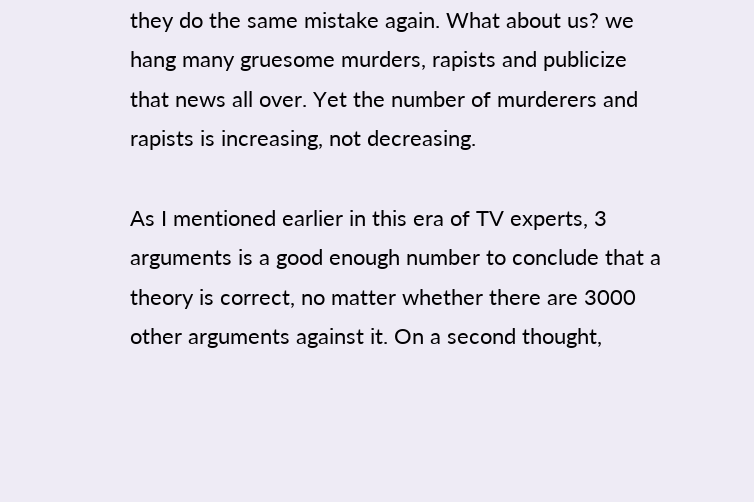they do the same mistake again. What about us? we hang many gruesome murders, rapists and publicize that news all over. Yet the number of murderers and rapists is increasing, not decreasing.

As I mentioned earlier in this era of TV experts, 3 arguments is a good enough number to conclude that a theory is correct, no matter whether there are 3000 other arguments against it. On a second thought,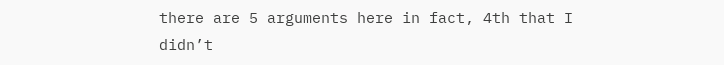there are 5 arguments here in fact, 4th that I didn’t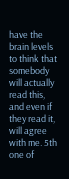have the brain levels to think that somebody will actually read this, and even if they read it, will agree with me. 5th one of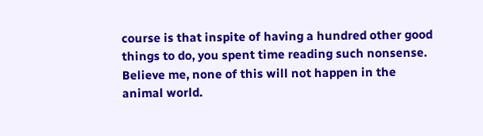course is that inspite of having a hundred other good things to do, you spent time reading such nonsense.  Believe me, none of this will not happen in the animal world.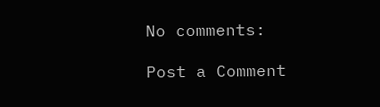No comments:

Post a Comment